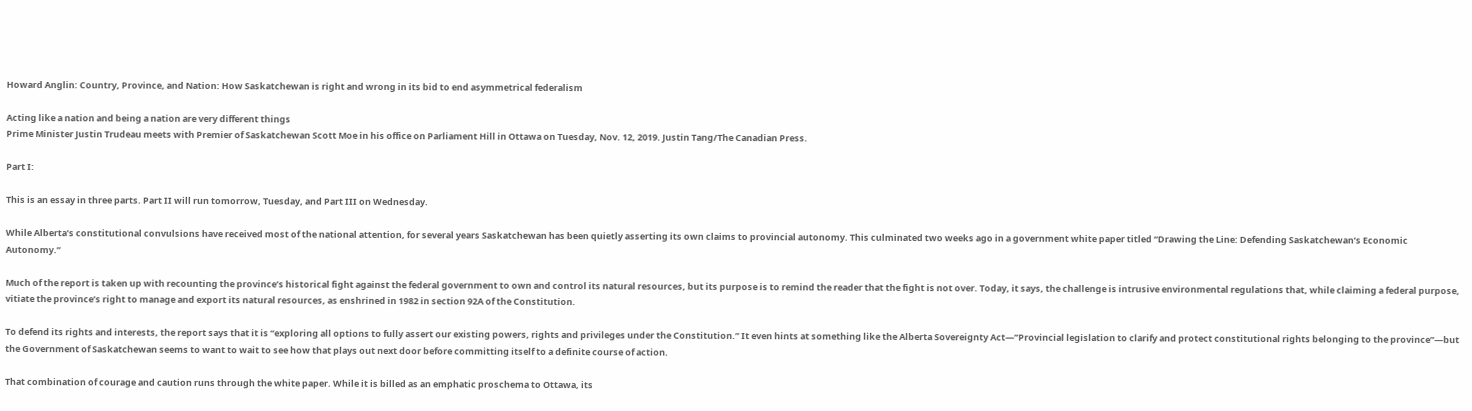Howard Anglin: Country, Province, and Nation: How Saskatchewan is right and wrong in its bid to end asymmetrical federalism

Acting like a nation and being a nation are very different things
Prime Minister Justin Trudeau meets with Premier of Saskatchewan Scott Moe in his office on Parliament Hill in Ottawa on Tuesday, Nov. 12, 2019. Justin Tang/The Canadian Press.

Part I:

This is an essay in three parts. Part II will run tomorrow, Tuesday, and Part III on Wednesday.

While Alberta’s constitutional convulsions have received most of the national attention, for several years Saskatchewan has been quietly asserting its own claims to provincial autonomy. This culminated two weeks ago in a government white paper titled “Drawing the Line: Defending Saskatchewan’s Economic Autonomy.”

Much of the report is taken up with recounting the province’s historical fight against the federal government to own and control its natural resources, but its purpose is to remind the reader that the fight is not over. Today, it says, the challenge is intrusive environmental regulations that, while claiming a federal purpose, vitiate the province’s right to manage and export its natural resources, as enshrined in 1982 in section 92A of the Constitution.

To defend its rights and interests, the report says that it is “exploring all options to fully assert our existing powers, rights and privileges under the Constitution.” It even hints at something like the Alberta Sovereignty Act—”Provincial legislation to clarify and protect constitutional rights belonging to the province”—but the Government of Saskatchewan seems to want to wait to see how that plays out next door before committing itself to a definite course of action.

That combination of courage and caution runs through the white paper. While it is billed as an emphatic proschema to Ottawa, its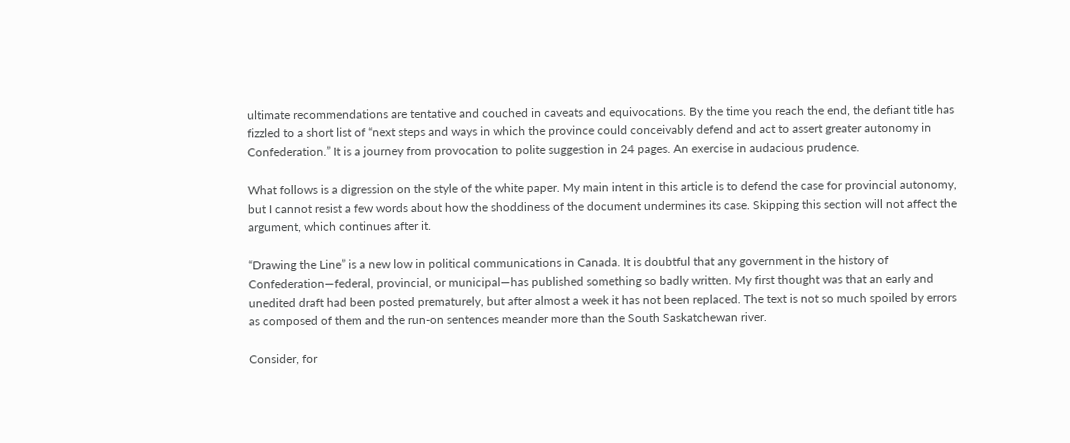ultimate recommendations are tentative and couched in caveats and equivocations. By the time you reach the end, the defiant title has fizzled to a short list of “next steps and ways in which the province could conceivably defend and act to assert greater autonomy in Confederation.” It is a journey from provocation to polite suggestion in 24 pages. An exercise in audacious prudence.

What follows is a digression on the style of the white paper. My main intent in this article is to defend the case for provincial autonomy, but I cannot resist a few words about how the shoddiness of the document undermines its case. Skipping this section will not affect the argument, which continues after it.

“Drawing the Line” is a new low in political communications in Canada. It is doubtful that any government in the history of Confederation—federal, provincial, or municipal—has published something so badly written. My first thought was that an early and unedited draft had been posted prematurely, but after almost a week it has not been replaced. The text is not so much spoiled by errors as composed of them and the run-on sentences meander more than the South Saskatchewan river.

Consider, for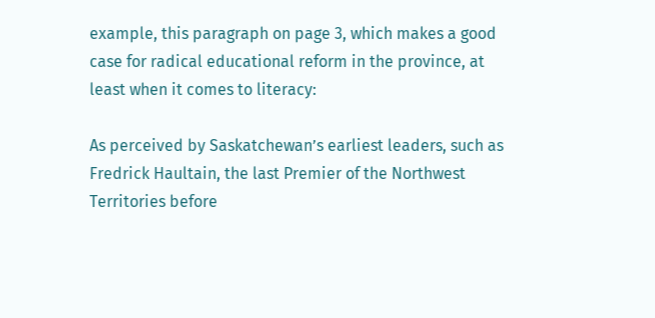example, this paragraph on page 3, which makes a good case for radical educational reform in the province, at least when it comes to literacy:

As perceived by Saskatchewan’s earliest leaders, such as Fredrick Haultain, the last Premier of the Northwest Territories before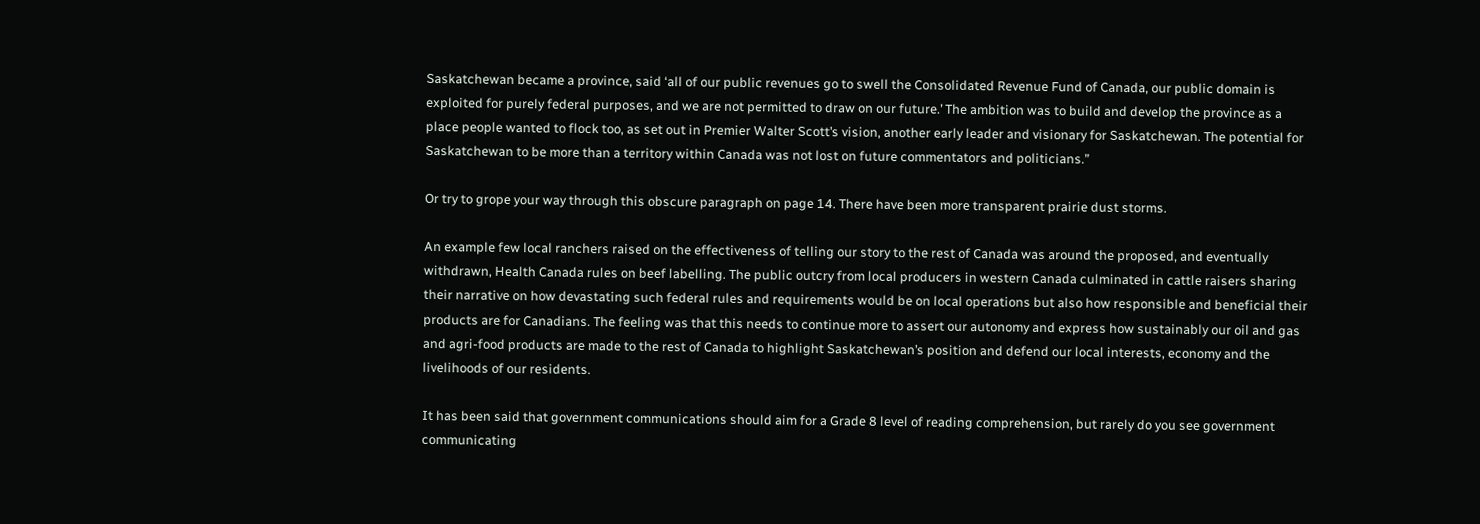Saskatchewan became a province, said ‘all of our public revenues go to swell the Consolidated Revenue Fund of Canada, our public domain is exploited for purely federal purposes, and we are not permitted to draw on our future.’ The ambition was to build and develop the province as a place people wanted to flock too, as set out in Premier Walter Scott’s vision, another early leader and visionary for Saskatchewan. The potential for Saskatchewan to be more than a territory within Canada was not lost on future commentators and politicians.”

Or try to grope your way through this obscure paragraph on page 14. There have been more transparent prairie dust storms.

An example few local ranchers raised on the effectiveness of telling our story to the rest of Canada was around the proposed, and eventually withdrawn, Health Canada rules on beef labelling. The public outcry from local producers in western Canada culminated in cattle raisers sharing their narrative on how devastating such federal rules and requirements would be on local operations but also how responsible and beneficial their products are for Canadians. The feeling was that this needs to continue more to assert our autonomy and express how sustainably our oil and gas and agri-food products are made to the rest of Canada to highlight Saskatchewan’s position and defend our local interests, economy and the livelihoods of our residents.

It has been said that government communications should aim for a Grade 8 level of reading comprehension, but rarely do you see government communicating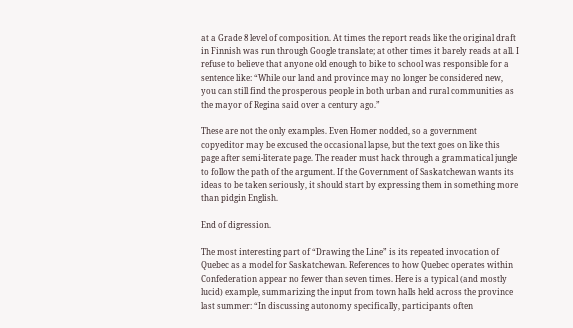at a Grade 8 level of composition. At times the report reads like the original draft in Finnish was run through Google translate; at other times it barely reads at all. I refuse to believe that anyone old enough to bike to school was responsible for a sentence like: “While our land and province may no longer be considered new, you can still find the prosperous people in both urban and rural communities as the mayor of Regina said over a century ago.”

These are not the only examples. Even Homer nodded, so a government copyeditor may be excused the occasional lapse, but the text goes on like this page after semi-literate page. The reader must hack through a grammatical jungle to follow the path of the argument. If the Government of Saskatchewan wants its ideas to be taken seriously, it should start by expressing them in something more than pidgin English.

End of digression.

The most interesting part of “Drawing the Line” is its repeated invocation of Quebec as a model for Saskatchewan. References to how Quebec operates within Confederation appear no fewer than seven times. Here is a typical (and mostly lucid) example, summarizing the input from town halls held across the province last summer: “In discussing autonomy specifically, participants often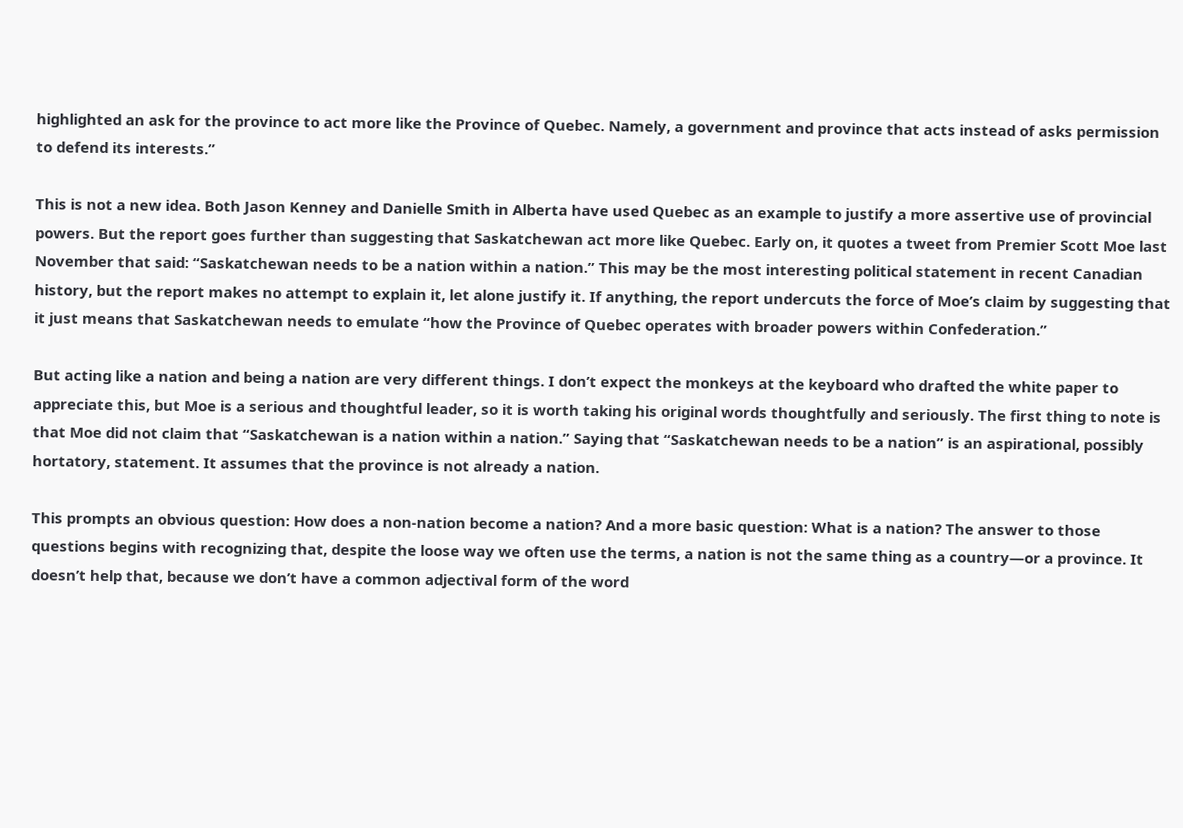highlighted an ask for the province to act more like the Province of Quebec. Namely, a government and province that acts instead of asks permission to defend its interests.”

This is not a new idea. Both Jason Kenney and Danielle Smith in Alberta have used Quebec as an example to justify a more assertive use of provincial powers. But the report goes further than suggesting that Saskatchewan act more like Quebec. Early on, it quotes a tweet from Premier Scott Moe last November that said: “Saskatchewan needs to be a nation within a nation.” This may be the most interesting political statement in recent Canadian history, but the report makes no attempt to explain it, let alone justify it. If anything, the report undercuts the force of Moe’s claim by suggesting that it just means that Saskatchewan needs to emulate “how the Province of Quebec operates with broader powers within Confederation.”

But acting like a nation and being a nation are very different things. I don’t expect the monkeys at the keyboard who drafted the white paper to appreciate this, but Moe is a serious and thoughtful leader, so it is worth taking his original words thoughtfully and seriously. The first thing to note is that Moe did not claim that “Saskatchewan is a nation within a nation.” Saying that “Saskatchewan needs to be a nation” is an aspirational, possibly hortatory, statement. It assumes that the province is not already a nation.

This prompts an obvious question: How does a non-nation become a nation? And a more basic question: What is a nation? The answer to those questions begins with recognizing that, despite the loose way we often use the terms, a nation is not the same thing as a country—or a province. It doesn’t help that, because we don’t have a common adjectival form of the word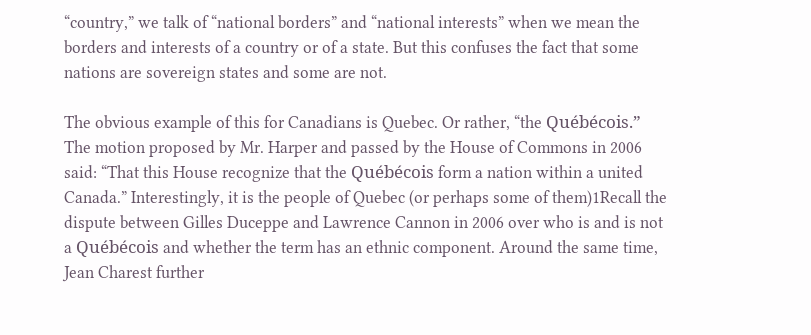“country,” we talk of “national borders” and “national interests” when we mean the borders and interests of a country or of a state. But this confuses the fact that some nations are sovereign states and some are not.

The obvious example of this for Canadians is Quebec. Or rather, “the Québécois.” The motion proposed by Mr. Harper and passed by the House of Commons in 2006 said: “That this House recognize that the Québécois form a nation within a united Canada.” Interestingly, it is the people of Quebec (or perhaps some of them)1Recall the dispute between Gilles Duceppe and Lawrence Cannon in 2006 over who is and is not a Québécois and whether the term has an ethnic component. Around the same time, Jean Charest further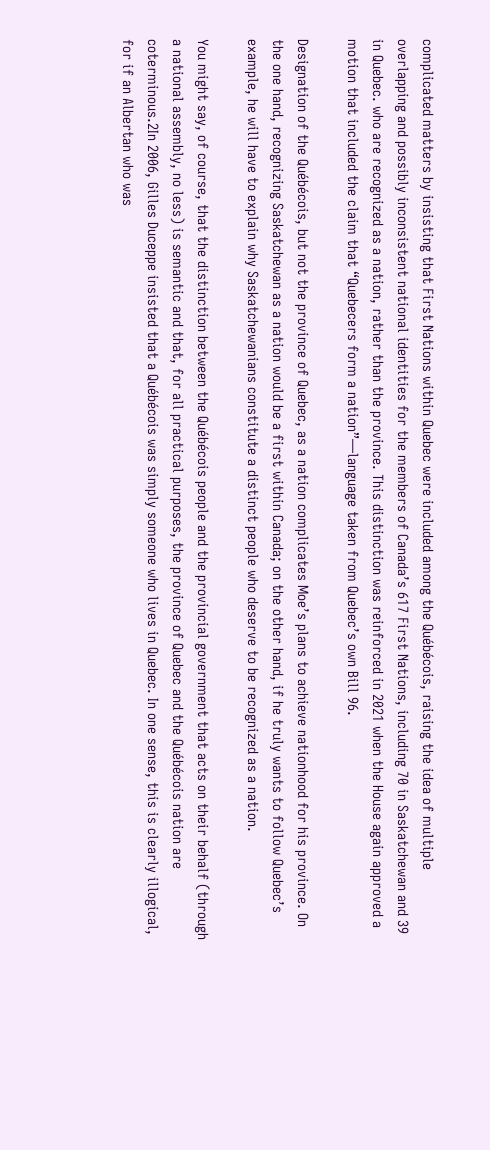complicated matters by insisting that First Nations within Quebec were included among the Québécois, raising the idea of multiple overlapping and possibly inconsistent national identities for the members of Canada’s 617 First Nations, including 70 in Saskatchewan and 39 in Quebec. who are recognized as a nation, rather than the province. This distinction was reinforced in 2021 when the House again approved a motion that included the claim that “Quebecers form a nation”—language taken from Quebec’s own Bill 96.

Designation of the Québécois, but not the province of Quebec, as a nation complicates Moe’s plans to achieve nationhood for his province. On the one hand, recognizing Saskatchewan as a nation would be a first within Canada; on the other hand, if he truly wants to follow Quebec’s example, he will have to explain why Saskatchewanians constitute a distinct people who deserve to be recognized as a nation.

You might say, of course, that the distinction between the Québécois people and the provincial government that acts on their behalf (through a national assembly, no less) is semantic and that, for all practical purposes, the province of Quebec and the Québécois nation are coterminous.2In 2006, Gilles Duceppe insisted that a Québécois was simply someone who lives in Quebec. In one sense, this is clearly illogical, for if an Albertan who was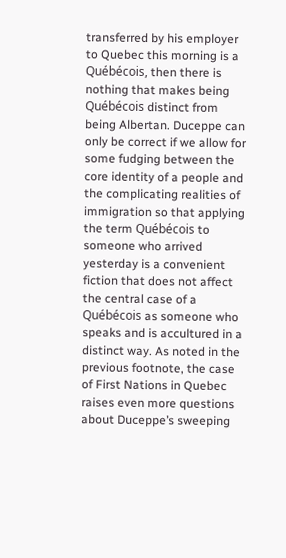transferred by his employer to Quebec this morning is a Québécois, then there is nothing that makes being Québécois distinct from being Albertan. Duceppe can only be correct if we allow for some fudging between the core identity of a people and the complicating realities of immigration so that applying the term Québécois to someone who arrived yesterday is a convenient fiction that does not affect the central case of a Québécois as someone who speaks and is accultured in a distinct way. As noted in the previous footnote, the case of First Nations in Quebec raises even more questions about Duceppe’s sweeping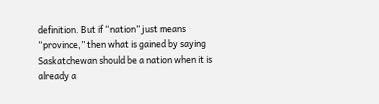definition. But if “nation” just means “province,” then what is gained by saying Saskatchewan should be a nation when it is already a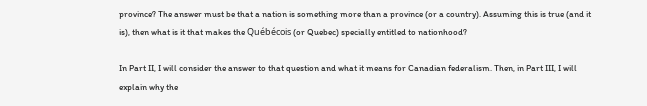province? The answer must be that a nation is something more than a province (or a country). Assuming this is true (and it is), then what is it that makes the Québécois (or Quebec) specially entitled to nationhood?

In Part II, I will consider the answer to that question and what it means for Canadian federalism. Then, in Part III, I will explain why the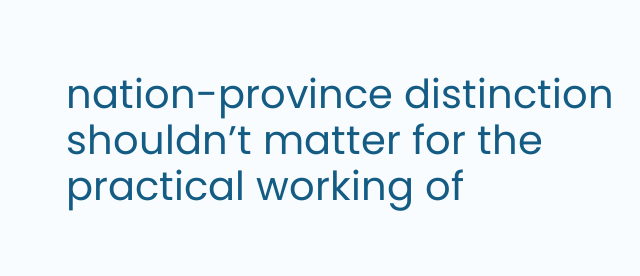nation-province distinction shouldn’t matter for the practical working of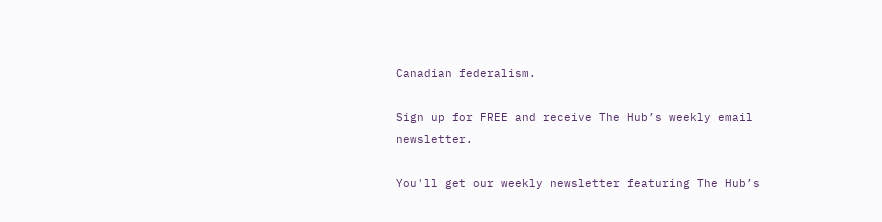Canadian federalism.

Sign up for FREE and receive The Hub’s weekly email newsletter.

You'll get our weekly newsletter featuring The Hub’s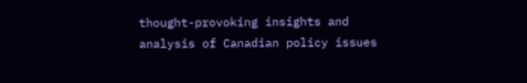thought-provoking insights and analysis of Canadian policy issues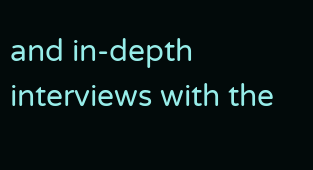and in-depth interviews with the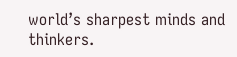world’s sharpest minds and thinkers.